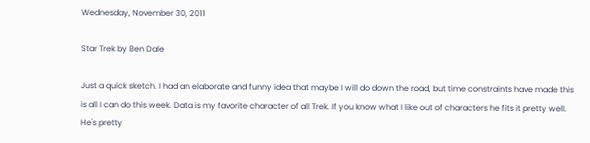Wednesday, November 30, 2011

Star Trek by Ben Dale

Just a quick sketch. I had an elaborate and funny idea that maybe I will do down the road, but time constraints have made this is all I can do this week. Data is my favorite character of all Trek. If you know what I like out of characters he fits it pretty well. He's pretty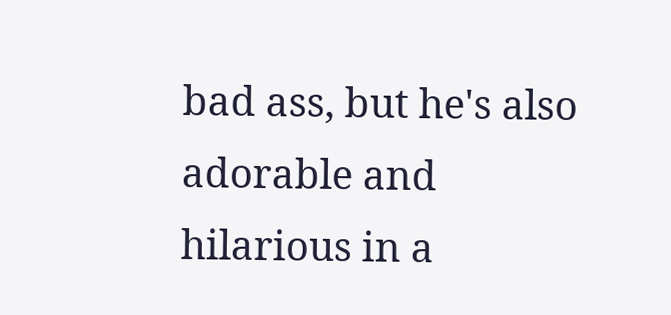bad ass, but he's also adorable and hilarious in a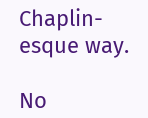Chaplin-esque way.

No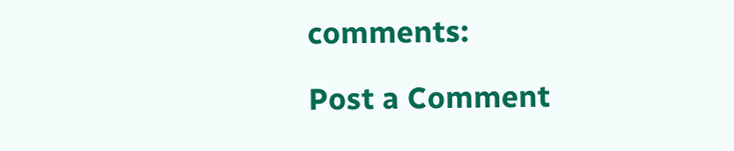comments:

Post a Comment